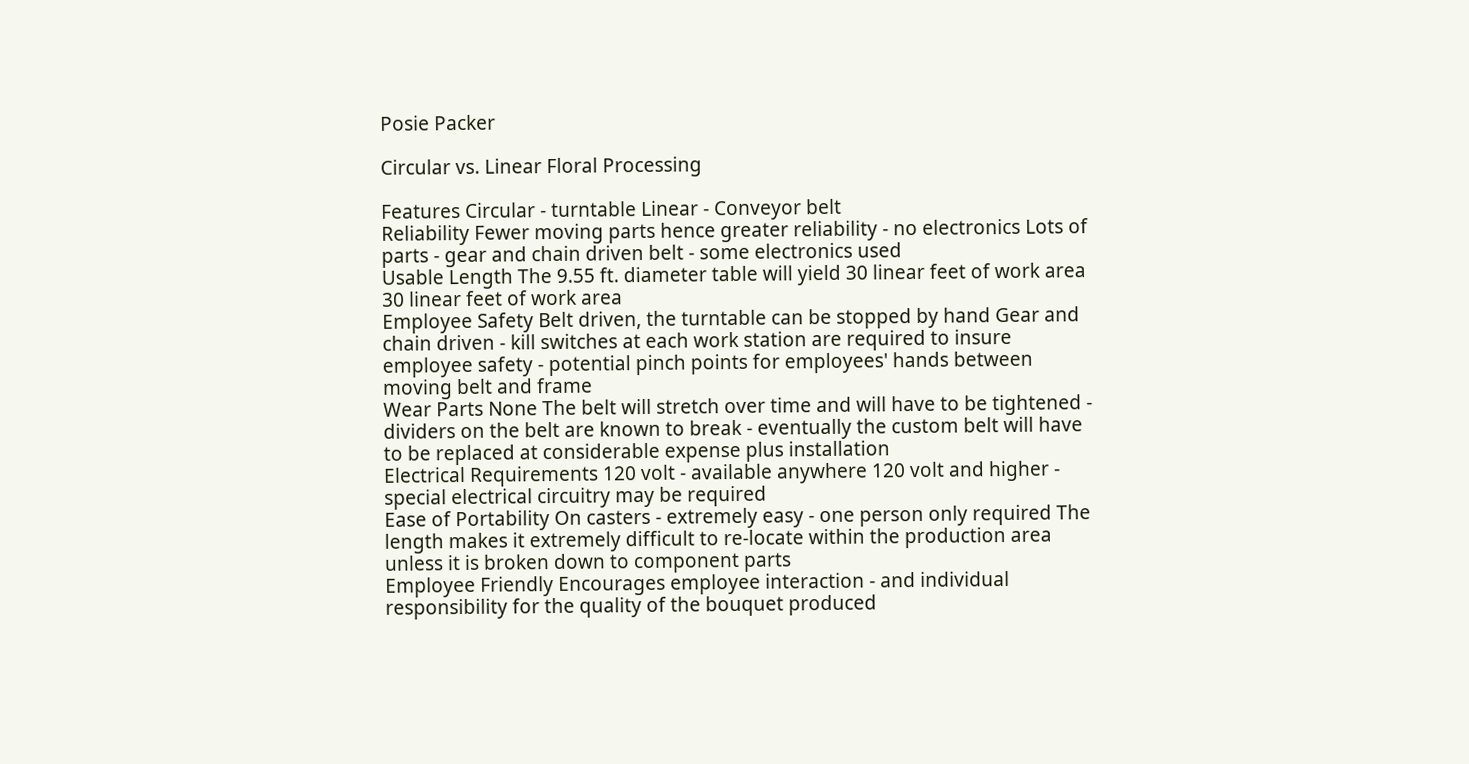Posie Packer

Circular vs. Linear Floral Processing

Features Circular - turntable Linear - Conveyor belt
Reliability Fewer moving parts hence greater reliability - no electronics Lots of parts - gear and chain driven belt - some electronics used
Usable Length The 9.55 ft. diameter table will yield 30 linear feet of work area 30 linear feet of work area
Employee Safety Belt driven, the turntable can be stopped by hand Gear and chain driven - kill switches at each work station are required to insure employee safety - potential pinch points for employees' hands between moving belt and frame
Wear Parts None The belt will stretch over time and will have to be tightened - dividers on the belt are known to break - eventually the custom belt will have to be replaced at considerable expense plus installation
Electrical Requirements 120 volt - available anywhere 120 volt and higher -
special electrical circuitry may be required
Ease of Portability On casters - extremely easy - one person only required The length makes it extremely difficult to re-locate within the production area unless it is broken down to component parts
Employee Friendly Encourages employee interaction - and individual responsibility for the quality of the bouquet produced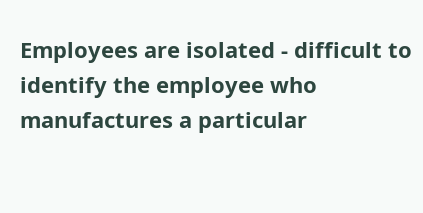Employees are isolated - difficult to identify the employee who manufactures a particular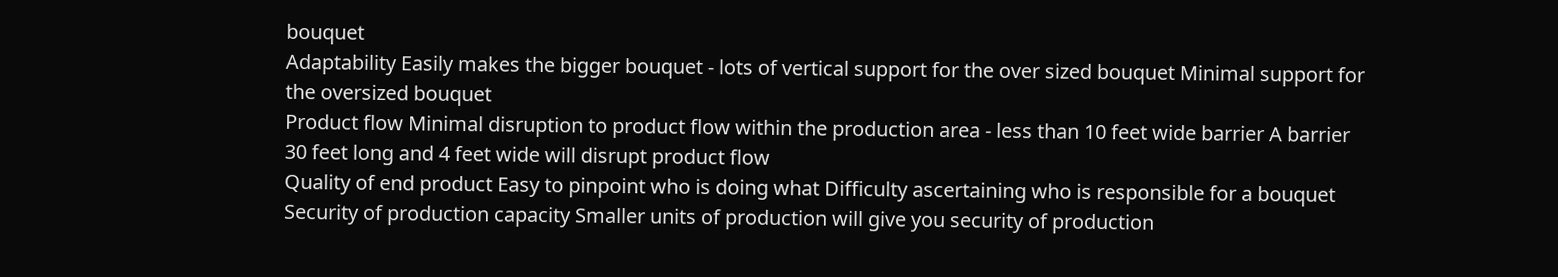bouquet
Adaptability Easily makes the bigger bouquet - lots of vertical support for the over sized bouquet Minimal support for the oversized bouquet
Product flow Minimal disruption to product flow within the production area - less than 10 feet wide barrier A barrier 30 feet long and 4 feet wide will disrupt product flow
Quality of end product Easy to pinpoint who is doing what Difficulty ascertaining who is responsible for a bouquet
Security of production capacity Smaller units of production will give you security of production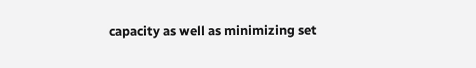capacity as well as minimizing set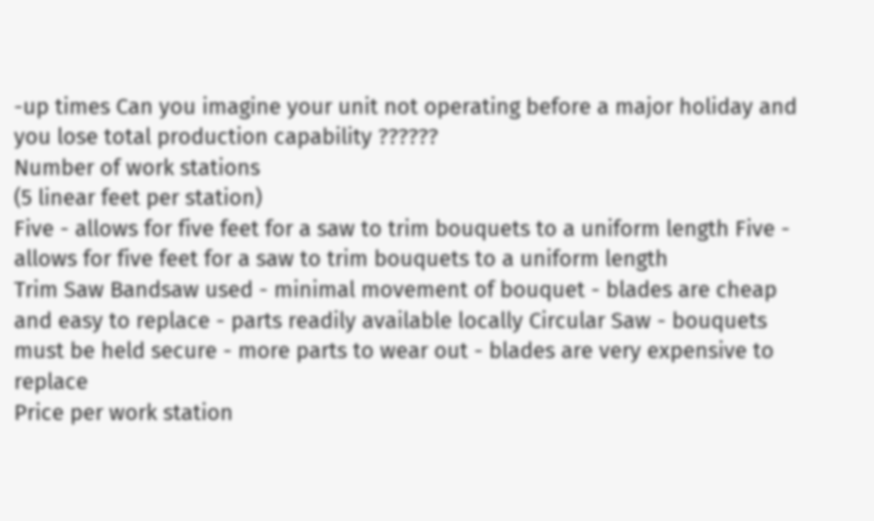-up times Can you imagine your unit not operating before a major holiday and you lose total production capability ??????
Number of work stations
(5 linear feet per station)
Five - allows for five feet for a saw to trim bouquets to a uniform length Five - allows for five feet for a saw to trim bouquets to a uniform length
Trim Saw Bandsaw used - minimal movement of bouquet - blades are cheap and easy to replace - parts readily available locally Circular Saw - bouquets must be held secure - more parts to wear out - blades are very expensive to replace
Price per work station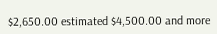$2,650.00 estimated $4,500.00 and more